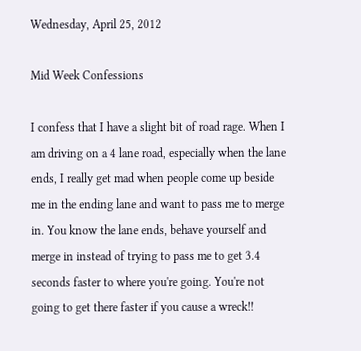Wednesday, April 25, 2012

Mid Week Confessions

I confess that I have a slight bit of road rage. When I am driving on a 4 lane road, especially when the lane ends, I really get mad when people come up beside me in the ending lane and want to pass me to merge in. You know the lane ends, behave yourself and merge in instead of trying to pass me to get 3.4 seconds faster to where you're going. You're not going to get there faster if you cause a wreck!!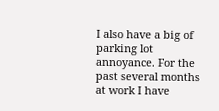I also have a big of parking lot annoyance. For the past several months at work I have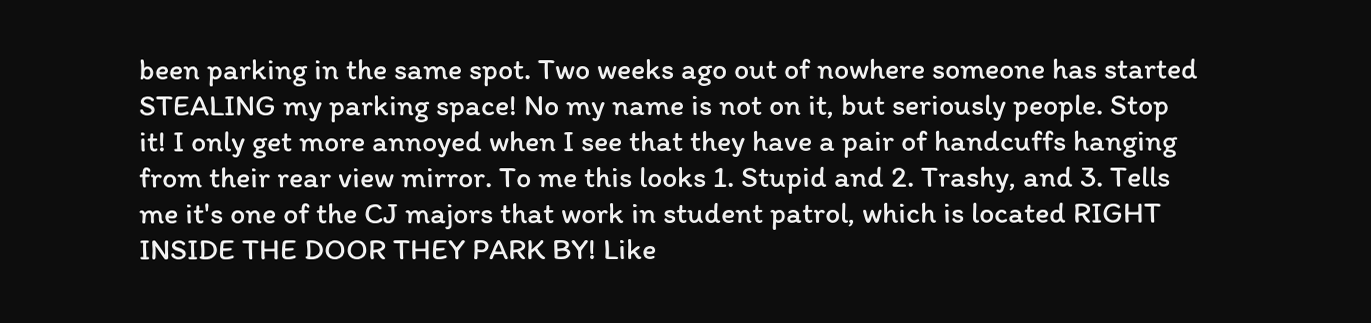been parking in the same spot. Two weeks ago out of nowhere someone has started STEALING my parking space! No my name is not on it, but seriously people. Stop it! I only get more annoyed when I see that they have a pair of handcuffs hanging from their rear view mirror. To me this looks 1. Stupid and 2. Trashy, and 3. Tells me it's one of the CJ majors that work in student patrol, which is located RIGHT INSIDE THE DOOR THEY PARK BY! Like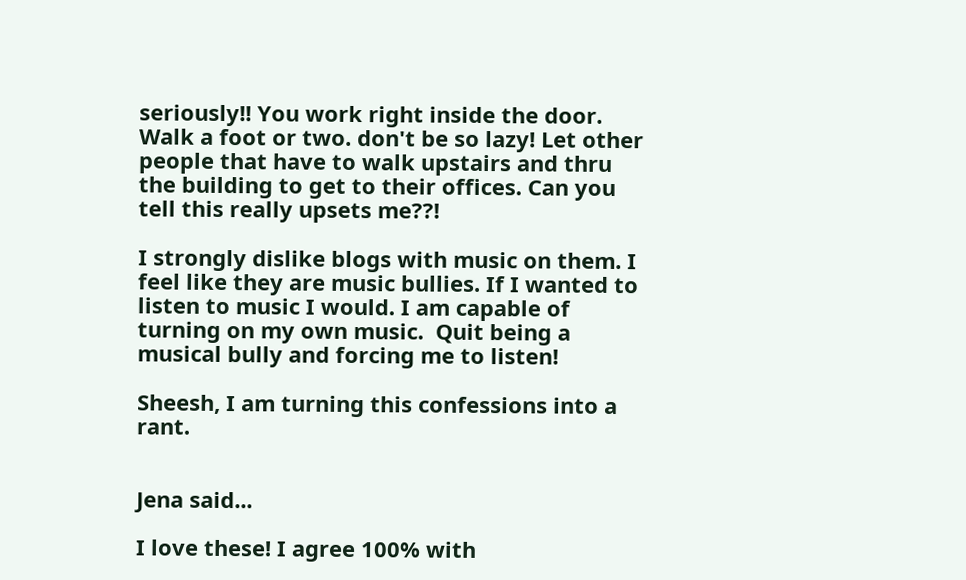seriously!! You work right inside the door. Walk a foot or two. don't be so lazy! Let other people that have to walk upstairs and thru the building to get to their offices. Can you tell this really upsets me??!

I strongly dislike blogs with music on them. I feel like they are music bullies. If I wanted to listen to music I would. I am capable of turning on my own music.  Quit being a musical bully and forcing me to listen!

Sheesh, I am turning this confessions into a rant.


Jena said...

I love these! I agree 100% with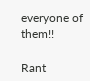everyone of them!!

Rant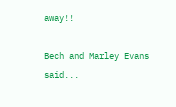away!!

Bech and Marley Evans said...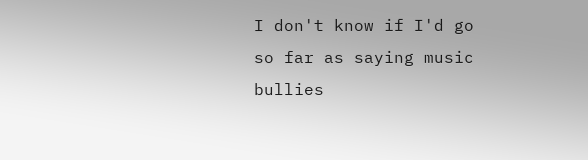I don't know if I'd go so far as saying music bullies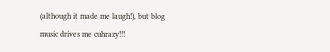(although it made me laugh!), but blog music drives me cuhrazy!!!